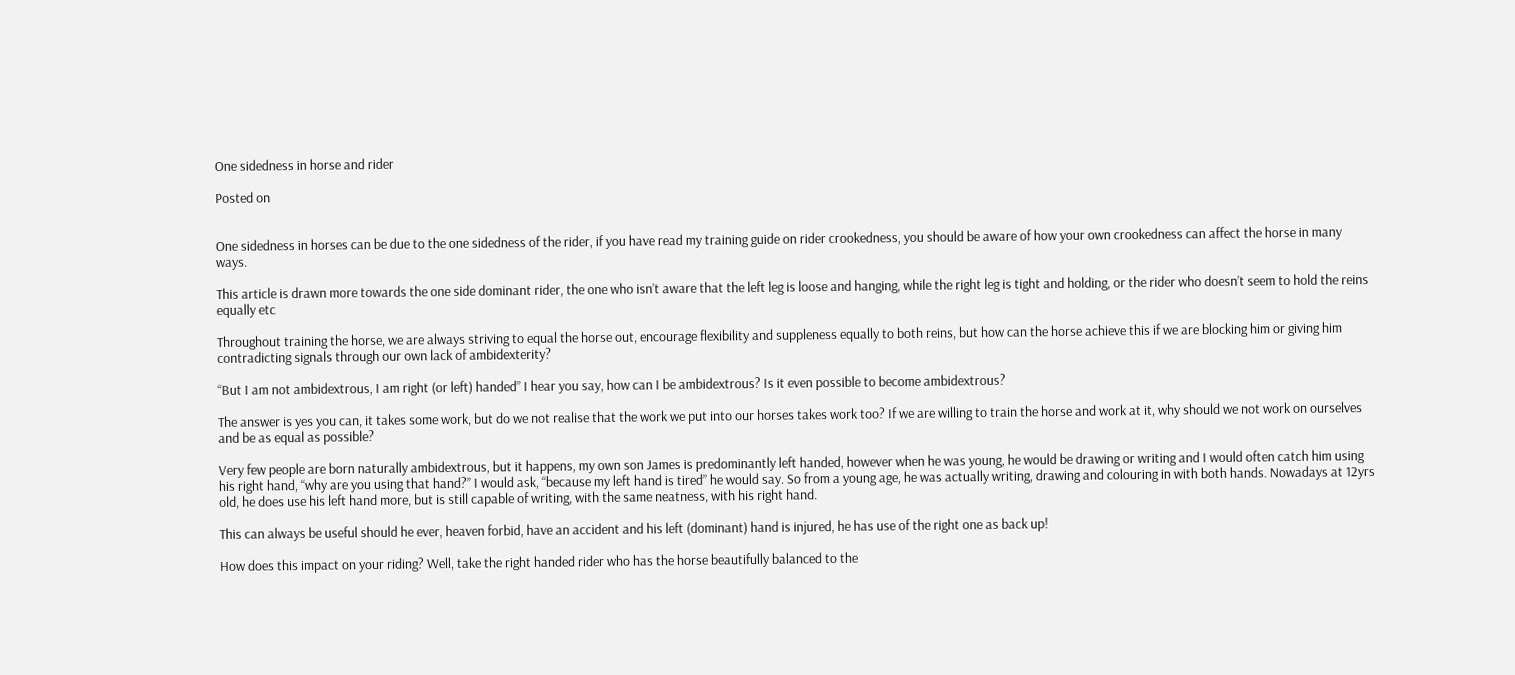One sidedness in horse and rider

Posted on


One sidedness in horses can be due to the one sidedness of the rider, if you have read my training guide on rider crookedness, you should be aware of how your own crookedness can affect the horse in many ways.

This article is drawn more towards the one side dominant rider, the one who isn’t aware that the left leg is loose and hanging, while the right leg is tight and holding, or the rider who doesn’t seem to hold the reins equally etc

Throughout training the horse, we are always striving to equal the horse out, encourage flexibility and suppleness equally to both reins, but how can the horse achieve this if we are blocking him or giving him contradicting signals through our own lack of ambidexterity?

“But I am not ambidextrous, I am right (or left) handed” I hear you say, how can I be ambidextrous? Is it even possible to become ambidextrous?

The answer is yes you can, it takes some work, but do we not realise that the work we put into our horses takes work too? If we are willing to train the horse and work at it, why should we not work on ourselves and be as equal as possible?

Very few people are born naturally ambidextrous, but it happens, my own son James is predominantly left handed, however when he was young, he would be drawing or writing and I would often catch him using his right hand, “why are you using that hand?” I would ask, “because my left hand is tired” he would say. So from a young age, he was actually writing, drawing and colouring in with both hands. Nowadays at 12yrs old, he does use his left hand more, but is still capable of writing, with the same neatness, with his right hand.

This can always be useful should he ever, heaven forbid, have an accident and his left (dominant) hand is injured, he has use of the right one as back up!

How does this impact on your riding? Well, take the right handed rider who has the horse beautifully balanced to the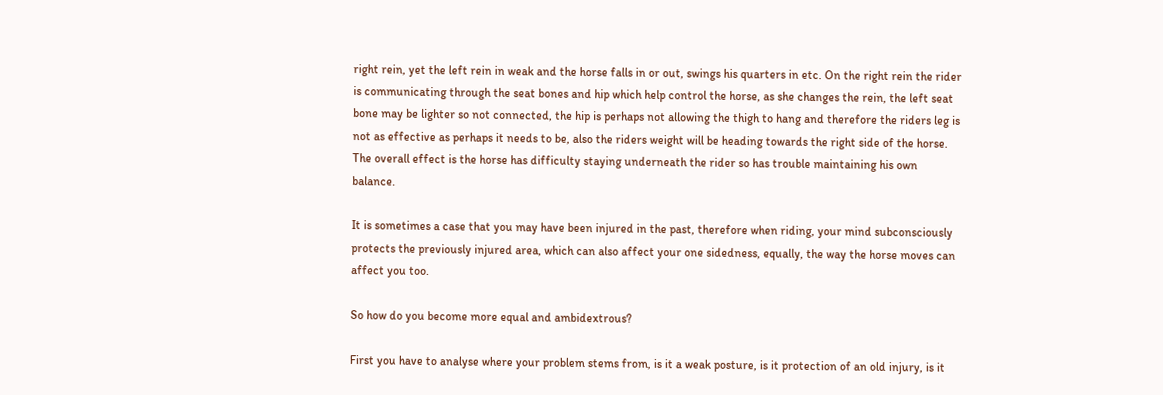right rein, yet the left rein in weak and the horse falls in or out, swings his quarters in etc. On the right rein the rider is communicating through the seat bones and hip which help control the horse, as she changes the rein, the left seat bone may be lighter so not connected, the hip is perhaps not allowing the thigh to hang and therefore the riders leg is not as effective as perhaps it needs to be, also the riders weight will be heading towards the right side of the horse. The overall effect is the horse has difficulty staying underneath the rider so has trouble maintaining his own balance.

It is sometimes a case that you may have been injured in the past, therefore when riding, your mind subconsciously protects the previously injured area, which can also affect your one sidedness, equally, the way the horse moves can affect you too.

So how do you become more equal and ambidextrous?

First you have to analyse where your problem stems from, is it a weak posture, is it protection of an old injury, is it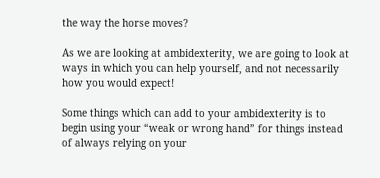the way the horse moves?

As we are looking at ambidexterity, we are going to look at ways in which you can help yourself, and not necessarily how you would expect!

Some things which can add to your ambidexterity is to begin using your “weak or wrong hand” for things instead of always relying on your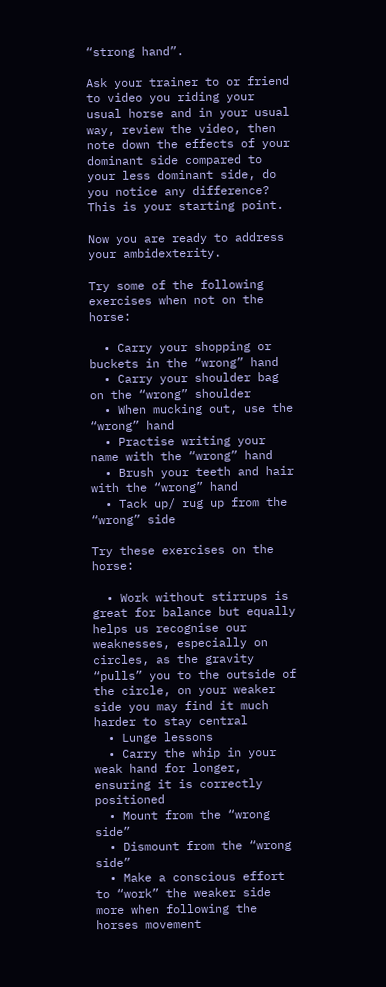“strong hand”.

Ask your trainer to or friend to video you riding your usual horse and in your usual way, review the video, then note down the effects of your dominant side compared to your less dominant side, do you notice any difference? This is your starting point.

Now you are ready to address your ambidexterity.

Try some of the following exercises when not on the horse:

  • Carry your shopping or buckets in the “wrong” hand
  • Carry your shoulder bag on the “wrong” shoulder
  • When mucking out, use the “wrong” hand
  • Practise writing your name with the “wrong” hand
  • Brush your teeth and hair with the “wrong” hand
  • Tack up/ rug up from the “wrong” side

Try these exercises on the horse:

  • Work without stirrups is great for balance but equally helps us recognise our weaknesses, especially on circles, as the gravity “pulls” you to the outside of the circle, on your weaker side you may find it much harder to stay central
  • Lunge lessons
  • Carry the whip in your weak hand for longer, ensuring it is correctly positioned
  • Mount from the “wrong side”
  • Dismount from the “wrong side”
  • Make a conscious effort to “work” the weaker side more when following the horses movement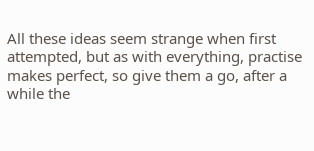All these ideas seem strange when first attempted, but as with everything, practise makes perfect, so give them a go, after a while the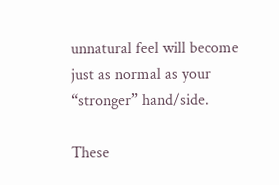unnatural feel will become just as normal as your “stronger” hand/side.

These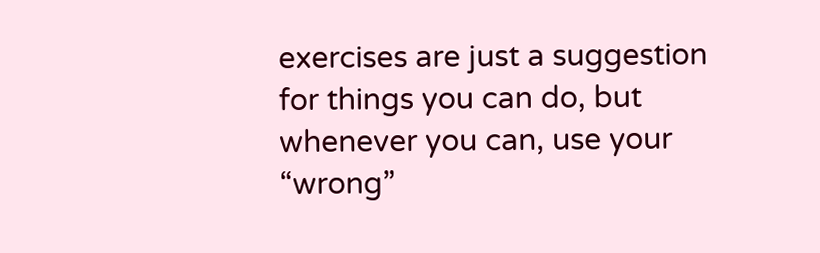exercises are just a suggestion for things you can do, but whenever you can, use your “wrong”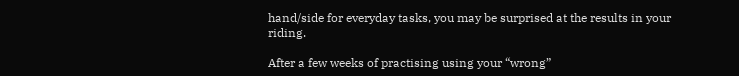hand/side for everyday tasks, you may be surprised at the results in your riding.

After a few weeks of practising using your “wrong”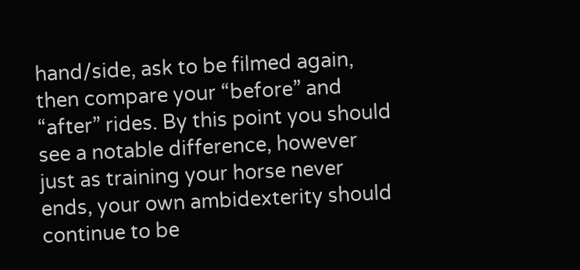hand/side, ask to be filmed again, then compare your “before” and “after” rides. By this point you should see a notable difference, however just as training your horse never ends, your own ambidexterity should continue to be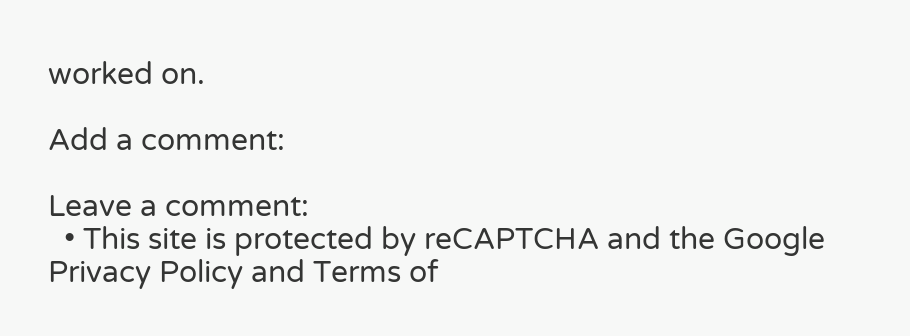worked on.

Add a comment:

Leave a comment:
  • This site is protected by reCAPTCHA and the Google Privacy Policy and Terms of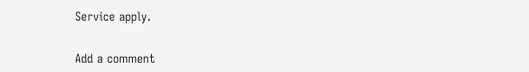Service apply.


Add a comment